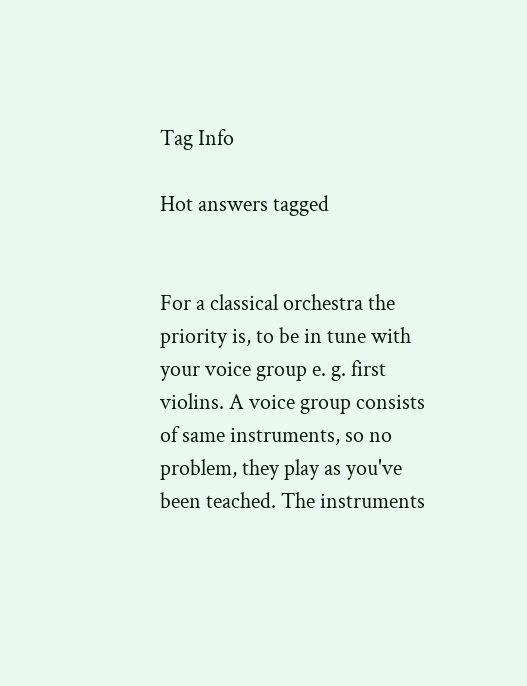Tag Info

Hot answers tagged


For a classical orchestra the priority is, to be in tune with your voice group e. g. first violins. A voice group consists of same instruments, so no problem, they play as you've been teached. The instruments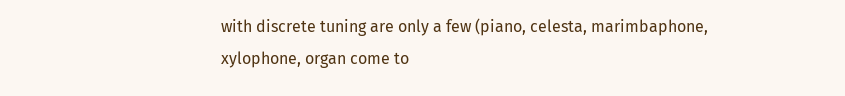with discrete tuning are only a few (piano, celesta, marimbaphone, xylophone, organ come to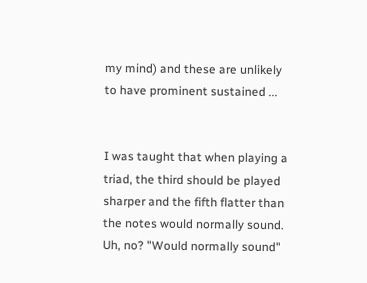my mind) and these are unlikely to have prominent sustained ...


I was taught that when playing a triad, the third should be played sharper and the fifth flatter than the notes would normally sound. Uh, no? "Would normally sound"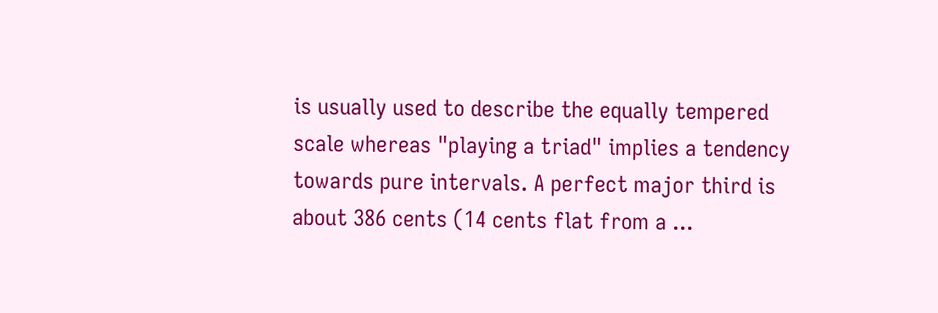is usually used to describe the equally tempered scale whereas "playing a triad" implies a tendency towards pure intervals. A perfect major third is about 386 cents (14 cents flat from a ...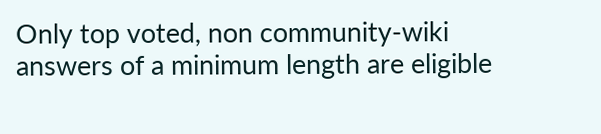Only top voted, non community-wiki answers of a minimum length are eligible